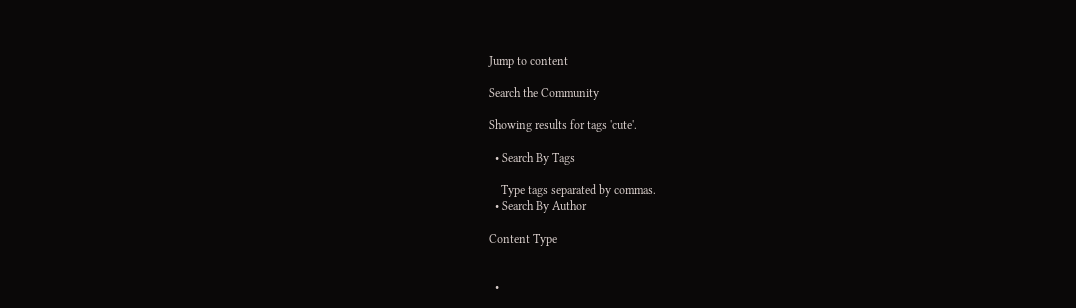Jump to content

Search the Community

Showing results for tags 'cute'.

  • Search By Tags

    Type tags separated by commas.
  • Search By Author

Content Type


  •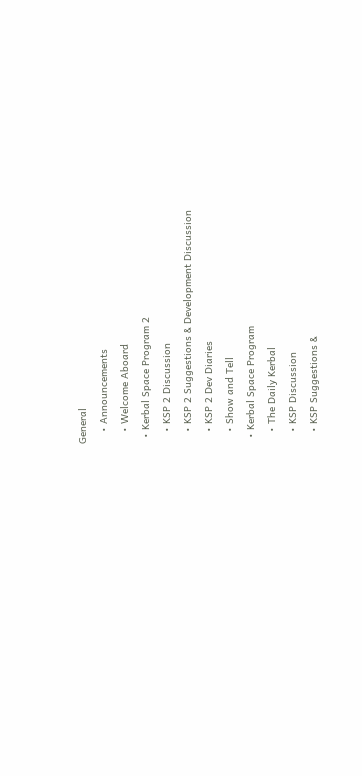General
    • Announcements
    • Welcome Aboard
  • Kerbal Space Program 2
    • KSP 2 Discussion
    • KSP 2 Suggestions & Development Discussion
    • KSP 2 Dev Diaries
    • Show and Tell
  • Kerbal Space Program
    • The Daily Kerbal
    • KSP Discussion
    • KSP Suggestions &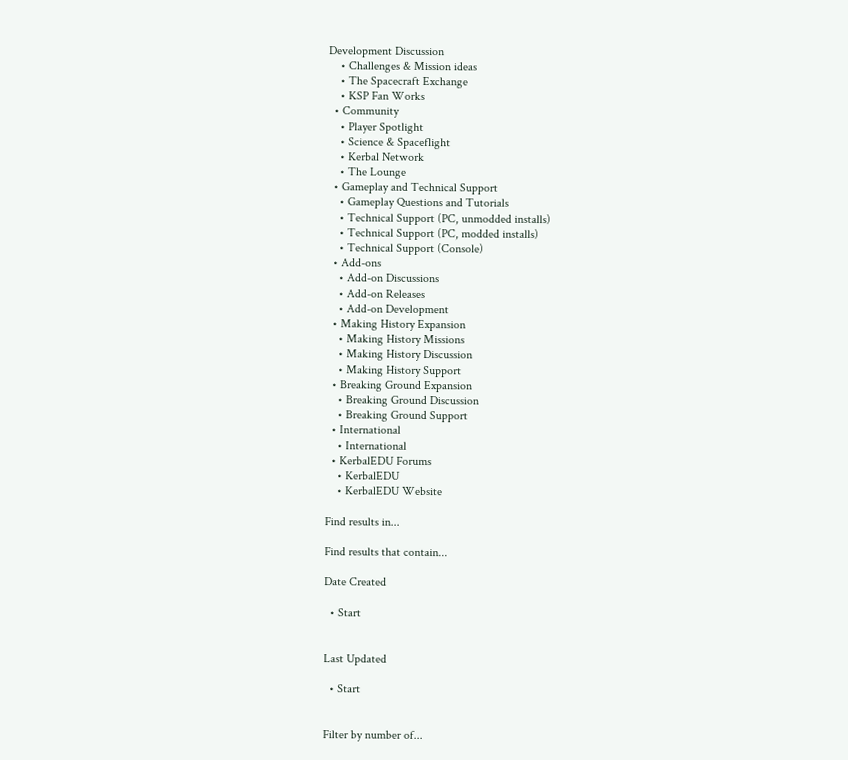Development Discussion
    • Challenges & Mission ideas
    • The Spacecraft Exchange
    • KSP Fan Works
  • Community
    • Player Spotlight
    • Science & Spaceflight
    • Kerbal Network
    • The Lounge
  • Gameplay and Technical Support
    • Gameplay Questions and Tutorials
    • Technical Support (PC, unmodded installs)
    • Technical Support (PC, modded installs)
    • Technical Support (Console)
  • Add-ons
    • Add-on Discussions
    • Add-on Releases
    • Add-on Development
  • Making History Expansion
    • Making History Missions
    • Making History Discussion
    • Making History Support
  • Breaking Ground Expansion
    • Breaking Ground Discussion
    • Breaking Ground Support
  • International
    • International
  • KerbalEDU Forums
    • KerbalEDU
    • KerbalEDU Website

Find results in...

Find results that contain...

Date Created

  • Start


Last Updated

  • Start


Filter by number of...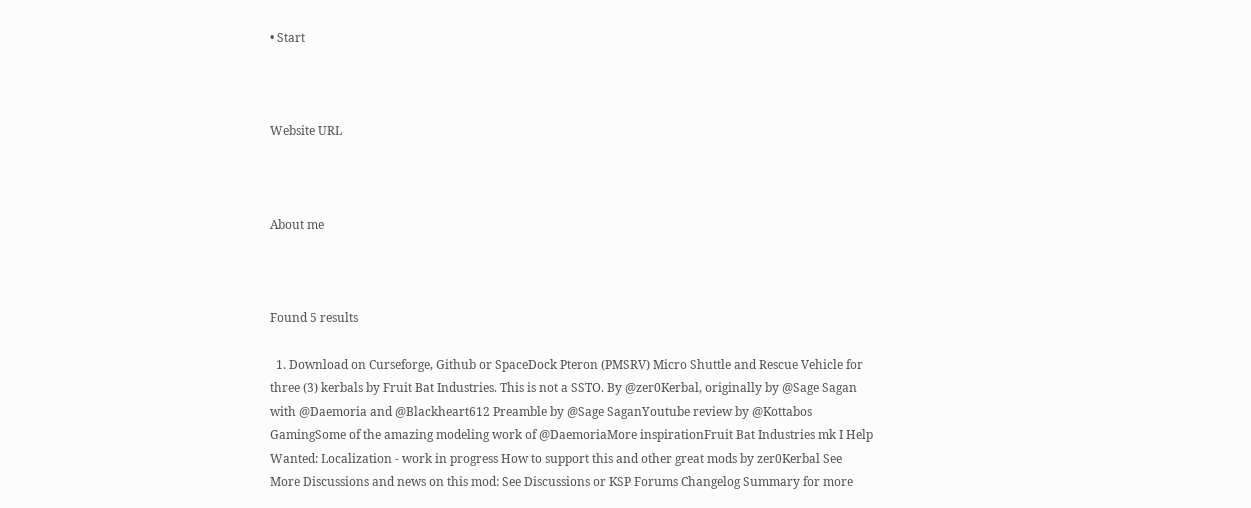• Start



Website URL



About me



Found 5 results

  1. Download on Curseforge, Github or SpaceDock Pteron (PMSRV) Micro Shuttle and Rescue Vehicle for three (3) kerbals by Fruit Bat Industries. This is not a SSTO. By @zer0Kerbal, originally by @Sage Sagan with @Daemoria and @Blackheart612 Preamble by @Sage SaganYoutube review by @Kottabos GamingSome of the amazing modeling work of @DaemoriaMore inspirationFruit Bat Industries mk I Help Wanted: Localization - work in progress How to support this and other great mods by zer0Kerbal See More Discussions and news on this mod: See Discussions or KSP Forums Changelog Summary for more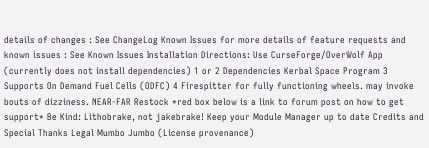details of changes : See ChangeLog Known Issues for more details of feature requests and known issues : See Known Issues Installation Directions: Use CurseForge/OverWolf App (currently does not install dependencies) 1 or 2 Dependencies Kerbal Space Program 3 Supports On Demand Fuel Cells (ODFC) 4 Firespitter for fully functioning wheels. may invoke bouts of dizziness. NEAR-FAR Restock *red box below is a link to forum post on how to get support* Be Kind: Lithobrake, not jakebrake! Keep your Module Manager up to date Credits and Special Thanks Legal Mumbo Jumbo (License provenance)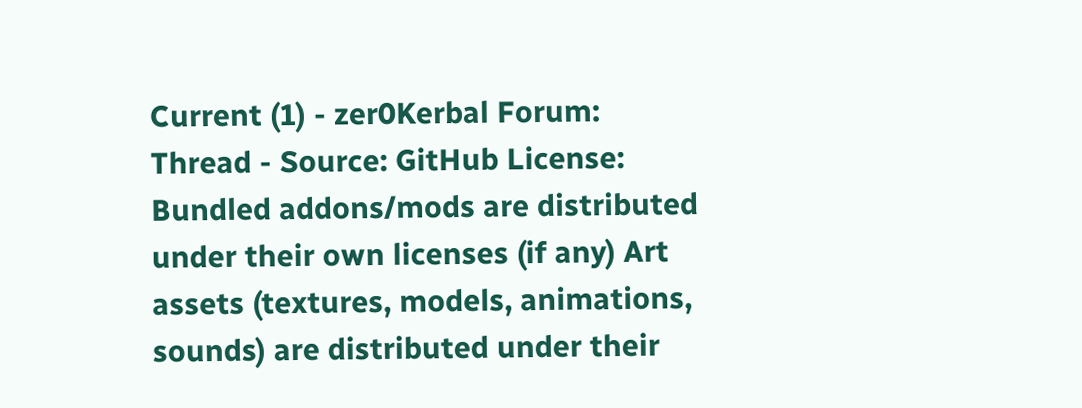Current (1) - zer0Kerbal Forum: Thread - Source: GitHub License: Bundled addons/mods are distributed under their own licenses (if any) Art assets (textures, models, animations, sounds) are distributed under their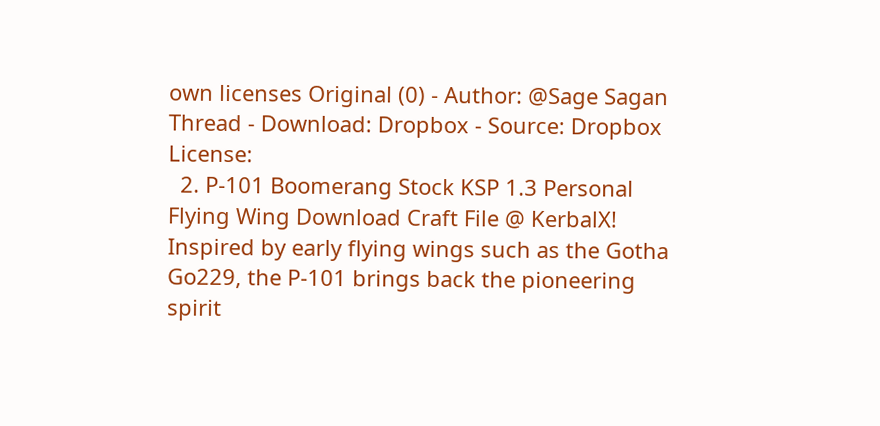own licenses Original (0) - Author: @Sage Sagan Thread - Download: Dropbox - Source: Dropbox License:
  2. P-101 Boomerang Stock KSP 1.3 Personal Flying Wing Download Craft File @ KerbalX! Inspired by early flying wings such as the Gotha Go229, the P-101 brings back the pioneering spirit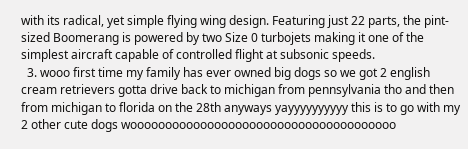with its radical, yet simple flying wing design. Featuring just 22 parts, the pint-sized Boomerang is powered by two Size 0 turbojets making it one of the simplest aircraft capable of controlled flight at subsonic speeds.
  3. wooo first time my family has ever owned big dogs so we got 2 english cream retrievers gotta drive back to michigan from pennsylvania tho and then from michigan to florida on the 28th anyways yayyyyyyyyyy this is to go with my 2 other cute dogs woooooooooooooooooooooooooooooooooooooo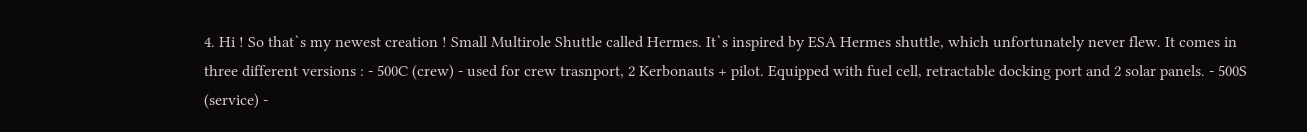4. Hi ! So that`s my newest creation ! Small Multirole Shuttle called Hermes. It`s inspired by ESA Hermes shuttle, which unfortunately never flew. It comes in three different versions : - 500C (crew) - used for crew trasnport, 2 Kerbonauts + pilot. Equipped with fuel cell, retractable docking port and 2 solar panels. - 500S (service) -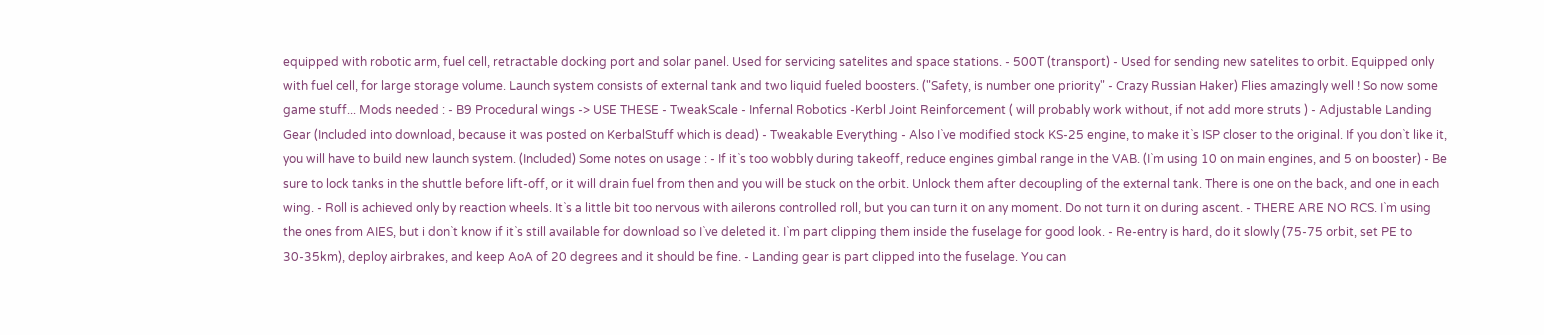equipped with robotic arm, fuel cell, retractable docking port and solar panel. Used for servicing satelites and space stations. - 500T (transport) - Used for sending new satelites to orbit. Equipped only with fuel cell, for large storage volume. Launch system consists of external tank and two liquid fueled boosters. ("Safety, is number one priority" - Crazy Russian Haker) Flies amazingly well ! So now some game stuff... Mods needed : - B9 Procedural wings -> USE THESE - TweakScale - Infernal Robotics -Kerbl Joint Reinforcement ( will probably work without, if not add more struts ) - Adjustable Landing Gear (Included into download, because it was posted on KerbalStuff which is dead) - Tweakable Everything - Also I`ve modified stock KS-25 engine, to make it`s ISP closer to the original. If you don`t like it, you will have to build new launch system. (Included) Some notes on usage : - If it`s too wobbly during takeoff, reduce engines gimbal range in the VAB. (I`m using 10 on main engines, and 5 on booster) - Be sure to lock tanks in the shuttle before lift-off, or it will drain fuel from then and you will be stuck on the orbit. Unlock them after decoupling of the external tank. There is one on the back, and one in each wing. - Roll is achieved only by reaction wheels. It`s a little bit too nervous with ailerons controlled roll, but you can turn it on any moment. Do not turn it on during ascent. - THERE ARE NO RCS. I`m using the ones from AIES, but i don`t know if it`s still available for download so I`ve deleted it. I`m part clipping them inside the fuselage for good look. - Re-entry is hard, do it slowly (75-75 orbit, set PE to 30-35km), deploy airbrakes, and keep AoA of 20 degrees and it should be fine. - Landing gear is part clipped into the fuselage. You can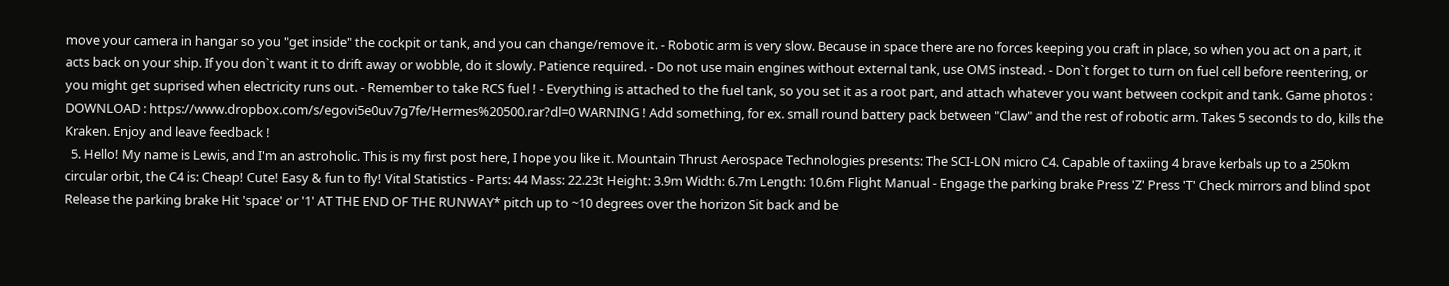move your camera in hangar so you "get inside" the cockpit or tank, and you can change/remove it. - Robotic arm is very slow. Because in space there are no forces keeping you craft in place, so when you act on a part, it acts back on your ship. If you don`t want it to drift away or wobble, do it slowly. Patience required. - Do not use main engines without external tank, use OMS instead. - Don`t forget to turn on fuel cell before reentering, or you might get suprised when electricity runs out. - Remember to take RCS fuel ! - Everything is attached to the fuel tank, so you set it as a root part, and attach whatever you want between cockpit and tank. Game photos : DOWNLOAD : https://www.dropbox.com/s/egovi5e0uv7g7fe/Hermes%20500.rar?dl=0 WARNING ! Add something, for ex. small round battery pack between "Claw" and the rest of robotic arm. Takes 5 seconds to do, kills the Kraken. Enjoy and leave feedback !
  5. Hello! My name is Lewis, and I'm an astroholic. This is my first post here, I hope you like it. Mountain Thrust Aerospace Technologies presents: The SCI-LON micro C4. Capable of taxiing 4 brave kerbals up to a 250km circular orbit, the C4 is: Cheap! Cute! Easy & fun to fly! Vital Statistics - Parts: 44 Mass: 22.23t Height: 3.9m Width: 6.7m Length: 10.6m Flight Manual - Engage the parking brake Press 'Z' Press 'T' Check mirrors and blind spot Release the parking brake Hit 'space' or '1' AT THE END OF THE RUNWAY* pitch up to ~10 degrees over the horizon Sit back and be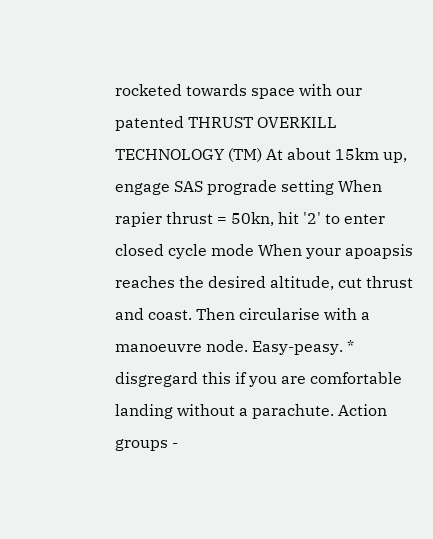rocketed towards space with our patented THRUST OVERKILL TECHNOLOGY (TM) At about 15km up, engage SAS prograde setting When rapier thrust = 50kn, hit '2' to enter closed cycle mode When your apoapsis reaches the desired altitude, cut thrust and coast. Then circularise with a manoeuvre node. Easy-peasy. * disgregard this if you are comfortable landing without a parachute. Action groups -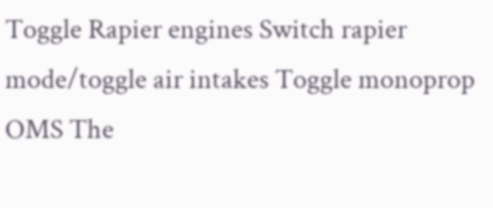Toggle Rapier engines Switch rapier mode/toggle air intakes Toggle monoprop OMS The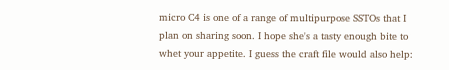micro C4 is one of a range of multipurpose SSTOs that I plan on sharing soon. I hope she's a tasty enough bite to whet your appetite. I guess the craft file would also help: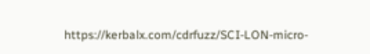https://kerbalx.com/cdrfuzz/SCI-LON-micro-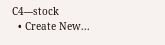C4---stock
  • Create New...